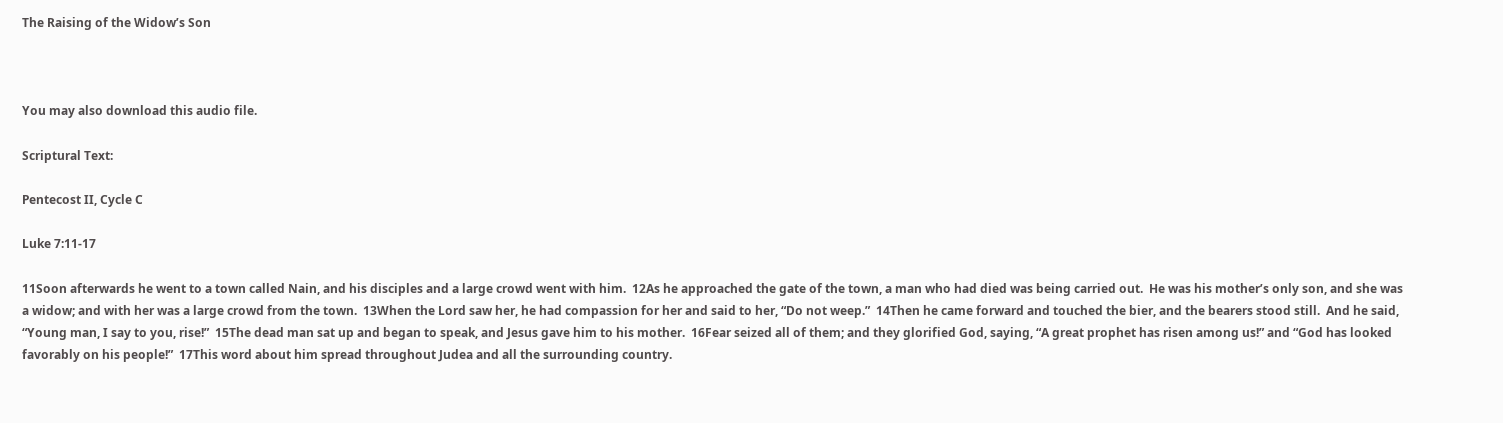The Raising of the Widow’s Son



You may also download this audio file.

Scriptural Text:

Pentecost II, Cycle C

Luke 7:11-17

11Soon afterwards he went to a town called Nain, and his disciples and a large crowd went with him.  12As he approached the gate of the town, a man who had died was being carried out.  He was his mother’s only son, and she was a widow; and with her was a large crowd from the town.  13When the Lord saw her, he had compassion for her and said to her, “Do not weep.”  14Then he came forward and touched the bier, and the bearers stood still.  And he said, “Young man, I say to you, rise!”  15The dead man sat up and began to speak, and Jesus gave him to his mother.  16Fear seized all of them; and they glorified God, saying, “A great prophet has risen among us!” and “God has looked favorably on his people!”  17This word about him spread throughout Judea and all the surrounding country.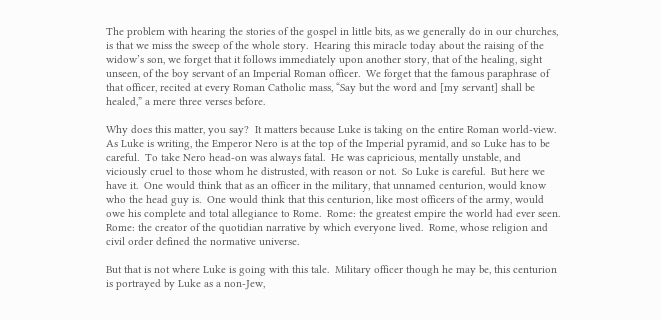The problem with hearing the stories of the gospel in little bits, as we generally do in our churches, is that we miss the sweep of the whole story.  Hearing this miracle today about the raising of the widow’s son, we forget that it follows immediately upon another story, that of the healing, sight unseen, of the boy servant of an Imperial Roman officer.  We forget that the famous paraphrase of that officer, recited at every Roman Catholic mass, “Say but the word and [my servant] shall be healed,” a mere three verses before.

Why does this matter, you say?  It matters because Luke is taking on the entire Roman world-view.  As Luke is writing, the Emperor Nero is at the top of the Imperial pyramid, and so Luke has to be careful.  To take Nero head-on was always fatal.  He was capricious, mentally unstable, and viciously cruel to those whom he distrusted, with reason or not.  So Luke is careful.  But here we have it.  One would think that as an officer in the military, that unnamed centurion, would know who the head guy is.  One would think that this centurion, like most officers of the army, would owe his complete and total allegiance to Rome.  Rome: the greatest empire the world had ever seen.  Rome: the creator of the quotidian narrative by which everyone lived.  Rome, whose religion and civil order defined the normative universe.

But that is not where Luke is going with this tale.  Military officer though he may be, this centurion is portrayed by Luke as a non-Jew,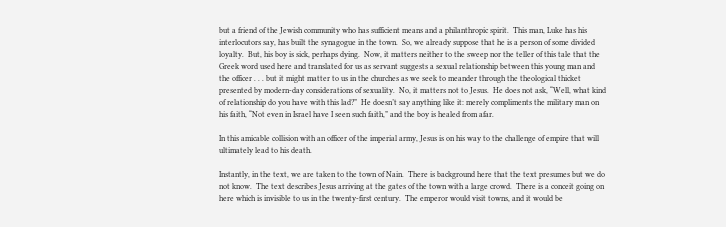but a friend of the Jewish community who has sufficient means and a philanthropic spirit.  This man, Luke has his interlocutors say, has built the synagogue in the town.  So, we already suppose that he is a person of some divided loyalty.  But, his boy is sick, perhaps dying.  Now, it matters neither to the sweep nor the teller of this tale that the Greek word used here and translated for us as servant suggests a sexual relationship between this young man and the officer . . . but it might matter to us in the churches as we seek to meander through the theological thicket presented by modern-day considerations of sexuality.  No, it matters not to Jesus.  He does not ask, “Well, what kind of relationship do you have with this lad?”  He doesn’t say anything like it: merely compliments the military man on his faith, “Not even in Israel have I seen such faith,” and the boy is healed from afar.

In this amicable collision with an officer of the imperial army, Jesus is on his way to the challenge of empire that will ultimately lead to his death.

Instantly, in the text, we are taken to the town of Nain.  There is background here that the text presumes but we do not know.  The text describes Jesus arriving at the gates of the town with a large crowd.  There is a conceit going on here which is invisible to us in the twenty-first century.  The emperor would visit towns, and it would be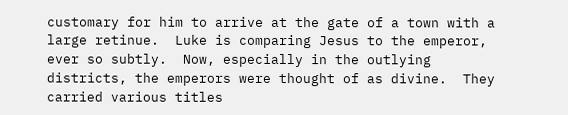customary for him to arrive at the gate of a town with a large retinue.  Luke is comparing Jesus to the emperor, ever so subtly.  Now, especially in the outlying districts, the emperors were thought of as divine.  They carried various titles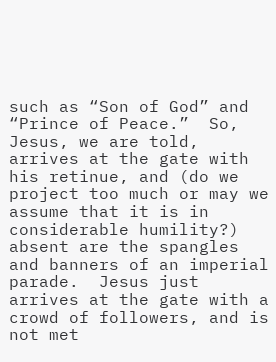such as “Son of God” and “Prince of Peace.”  So, Jesus, we are told, arrives at the gate with his retinue, and (do we project too much or may we assume that it is in considerable humility?) absent are the spangles and banners of an imperial parade.  Jesus just arrives at the gate with a crowd of followers, and is not met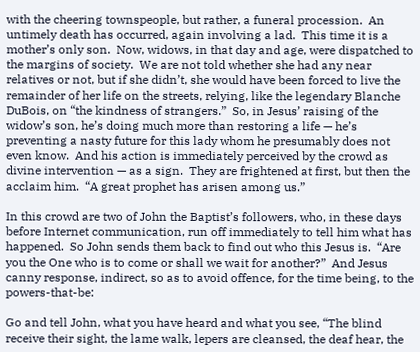with the cheering townspeople, but rather, a funeral procession.  An untimely death has occurred, again involving a lad.  This time it is a mother’s only son.  Now, widows, in that day and age, were dispatched to the margins of society.  We are not told whether she had any near relatives or not, but if she didn’t, she would have been forced to live the remainder of her life on the streets, relying, like the legendary Blanche DuBois, on “the kindness of strangers.”  So, in Jesus’ raising of the widow’s son, he’s doing much more than restoring a life — he’s preventing a nasty future for this lady whom he presumably does not even know.  And his action is immediately perceived by the crowd as divine intervention — as a sign.  They are frightened at first, but then the acclaim him.  “A great prophet has arisen among us.”

In this crowd are two of John the Baptist’s followers, who, in these days before Internet communication, run off immediately to tell him what has happened.  So John sends them back to find out who this Jesus is.  “Are you the One who is to come or shall we wait for another?”  And Jesus canny response, indirect, so as to avoid offence, for the time being, to the powers-that-be:

Go and tell John, what you have heard and what you see, “The blind receive their sight, the lame walk, lepers are cleansed, the deaf hear, the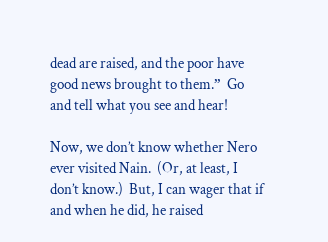dead are raised, and the poor have good news brought to them.”  Go and tell what you see and hear!

Now, we don’t know whether Nero ever visited Nain.  (Or, at least, I don’t know.)  But, I can wager that if and when he did, he raised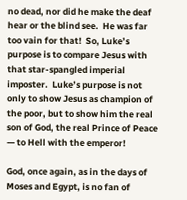no dead, nor did he make the deaf hear or the blind see.  He was far too vain for that!  So, Luke’s purpose is to compare Jesus with that star-spangled imperial imposter.  Luke’s purpose is not only to show Jesus as champion of the poor, but to show him the real son of God, the real Prince of Peace — to Hell with the emperor!

God, once again, as in the days of Moses and Egypt, is no fan of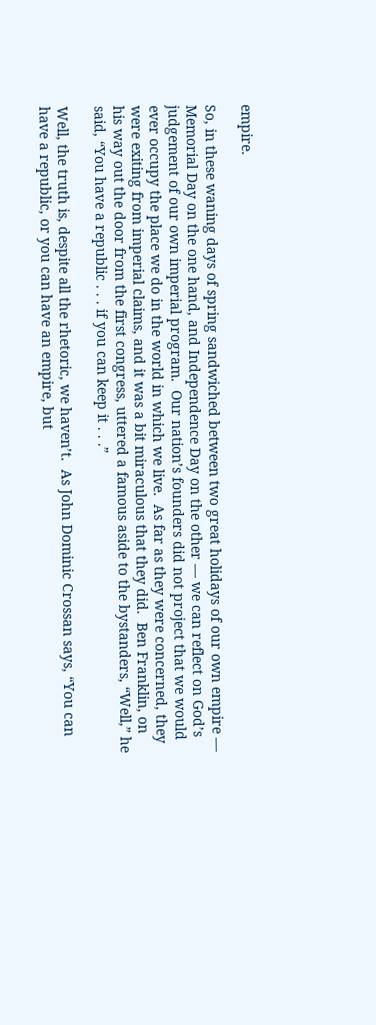empire.

So, in these waning days of spring sandwiched between two great holidays of our own empire — Memorial Day on the one hand, and Independence Day on the other — we can reflect on God’s judgement of our own imperial program.  Our nation’s founders did not project that we would ever occupy the place we do in the world in which we live.  As far as they were concerned, they were exiting from imperial claims, and it was a bit miraculous that they did.  Ben Franklin, on his way out the door from the first congress, uttered a famous aside to the bystanders, “Well,” he said, “You have a republic . . . if you can keep it . . .”

Well, the truth is, despite all the rhetoric, we haven’t.  As John Dominic Crossan says, “You can have a republic, or you can have an empire, but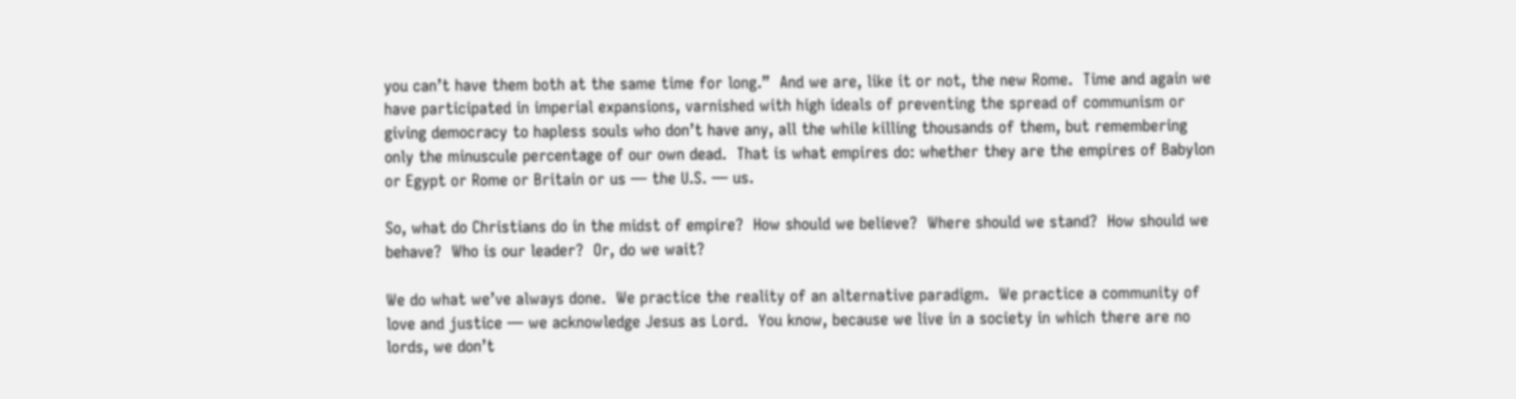you can’t have them both at the same time for long.”  And we are, like it or not, the new Rome.  Time and again we have participated in imperial expansions, varnished with high ideals of preventing the spread of communism or giving democracy to hapless souls who don’t have any, all the while killing thousands of them, but remembering only the minuscule percentage of our own dead.  That is what empires do: whether they are the empires of Babylon or Egypt or Rome or Britain or us — the U.S. — us.

So, what do Christians do in the midst of empire?  How should we believe?  Where should we stand?  How should we behave?  Who is our leader?  Or, do we wait?

We do what we’ve always done.  We practice the reality of an alternative paradigm.  We practice a community of love and justice — we acknowledge Jesus as Lord.  You know, because we live in a society in which there are no lords, we don’t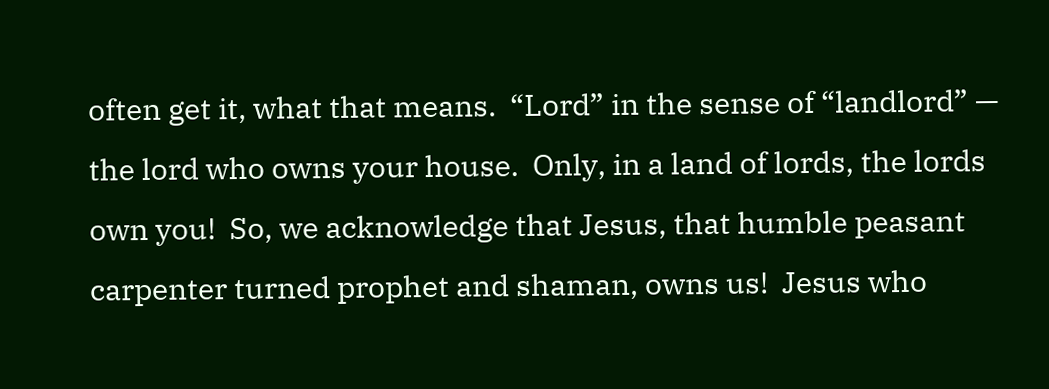often get it, what that means.  “Lord” in the sense of “landlord” — the lord who owns your house.  Only, in a land of lords, the lords own you!  So, we acknowledge that Jesus, that humble peasant carpenter turned prophet and shaman, owns us!  Jesus who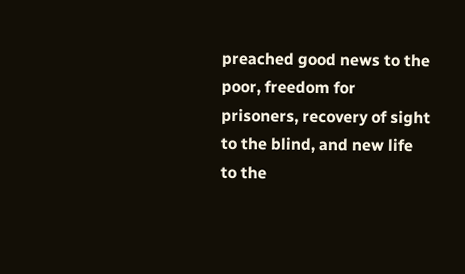preached good news to the poor, freedom for prisoners, recovery of sight to the blind, and new life to the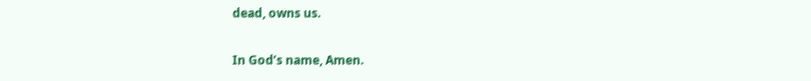dead, owns us.

In God’s name, Amen.